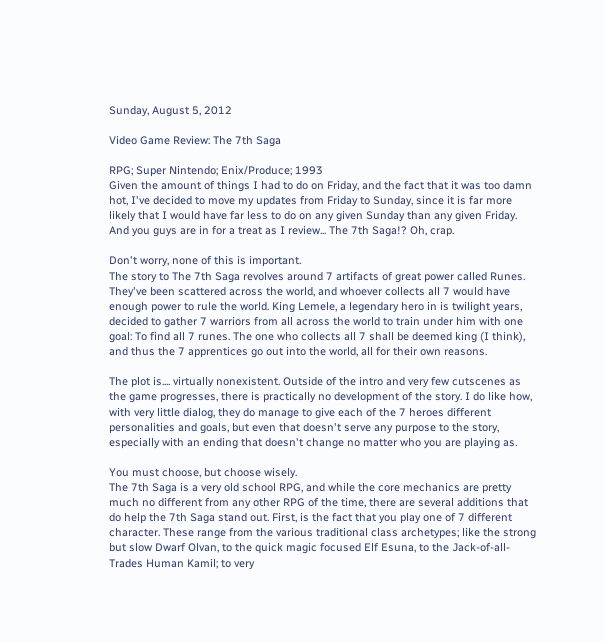Sunday, August 5, 2012

Video Game Review: The 7th Saga

RPG; Super Nintendo; Enix/Produce; 1993
Given the amount of things I had to do on Friday, and the fact that it was too damn hot, I've decided to move my updates from Friday to Sunday, since it is far more likely that I would have far less to do on any given Sunday than any given Friday. And you guys are in for a treat as I review... The 7th Saga!? Oh, crap.

Don't worry, none of this is important.
The story to The 7th Saga revolves around 7 artifacts of great power called Runes. They've been scattered across the world, and whoever collects all 7 would have enough power to rule the world. King Lemele, a legendary hero in is twilight years, decided to gather 7 warriors from all across the world to train under him with one goal: To find all 7 runes. The one who collects all 7 shall be deemed king (I think), and thus the 7 apprentices go out into the world, all for their own reasons.

The plot is.... virtually nonexistent. Outside of the intro and very few cutscenes as the game progresses, there is practically no development of the story. I do like how, with very little dialog, they do manage to give each of the 7 heroes different personalities and goals, but even that doesn't serve any purpose to the story, especially with an ending that doesn't change no matter who you are playing as.

You must choose, but choose wisely.
The 7th Saga is a very old school RPG, and while the core mechanics are pretty much no different from any other RPG of the time, there are several additions that do help the 7th Saga stand out. First, is the fact that you play one of 7 different character. These range from the various traditional class archetypes; like the strong but slow Dwarf Olvan, to the quick magic focused Elf Esuna, to the Jack-of-all-Trades Human Kamil; to very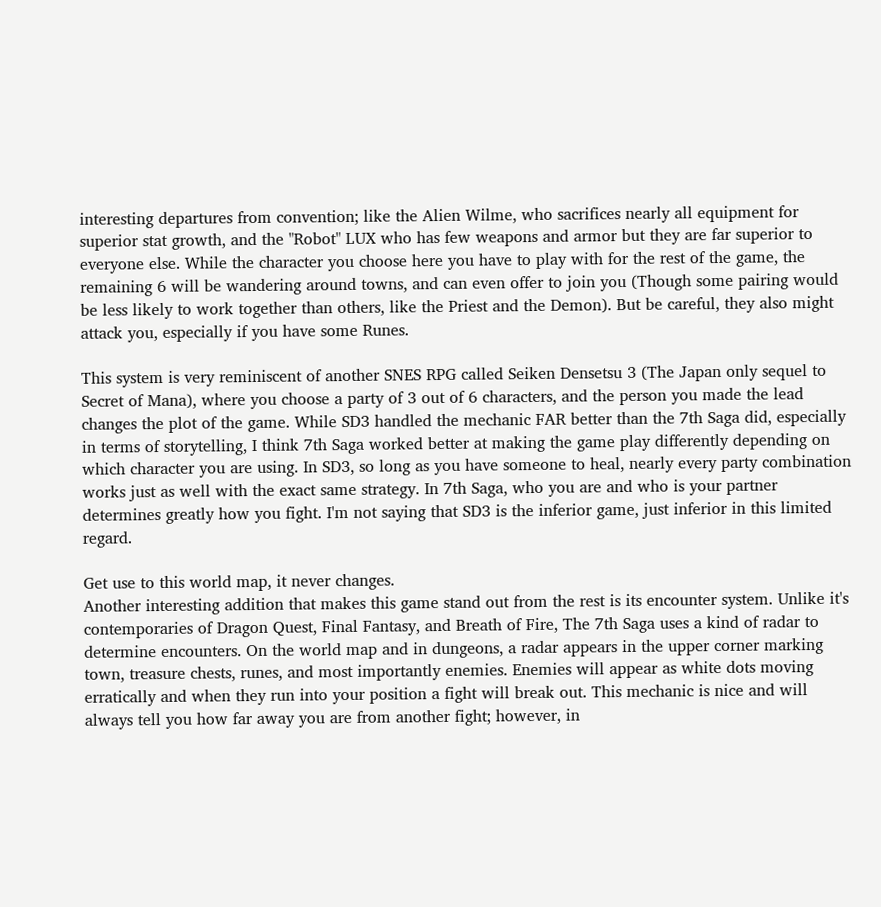interesting departures from convention; like the Alien Wilme, who sacrifices nearly all equipment for superior stat growth, and the "Robot" LUX who has few weapons and armor but they are far superior to everyone else. While the character you choose here you have to play with for the rest of the game, the remaining 6 will be wandering around towns, and can even offer to join you (Though some pairing would be less likely to work together than others, like the Priest and the Demon). But be careful, they also might attack you, especially if you have some Runes.

This system is very reminiscent of another SNES RPG called Seiken Densetsu 3 (The Japan only sequel to Secret of Mana), where you choose a party of 3 out of 6 characters, and the person you made the lead changes the plot of the game. While SD3 handled the mechanic FAR better than the 7th Saga did, especially in terms of storytelling, I think 7th Saga worked better at making the game play differently depending on which character you are using. In SD3, so long as you have someone to heal, nearly every party combination works just as well with the exact same strategy. In 7th Saga, who you are and who is your partner determines greatly how you fight. I'm not saying that SD3 is the inferior game, just inferior in this limited regard.

Get use to this world map, it never changes.
Another interesting addition that makes this game stand out from the rest is its encounter system. Unlike it's contemporaries of Dragon Quest, Final Fantasy, and Breath of Fire, The 7th Saga uses a kind of radar to determine encounters. On the world map and in dungeons, a radar appears in the upper corner marking town, treasure chests, runes, and most importantly enemies. Enemies will appear as white dots moving erratically and when they run into your position a fight will break out. This mechanic is nice and will always tell you how far away you are from another fight; however, in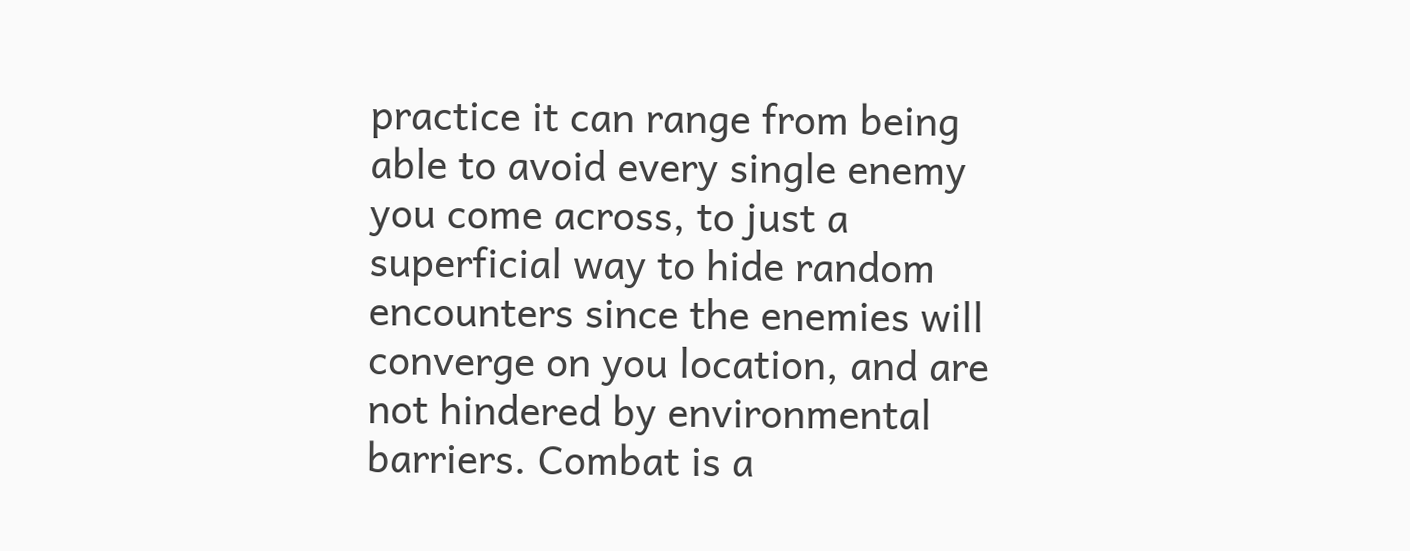practice it can range from being able to avoid every single enemy you come across, to just a superficial way to hide random encounters since the enemies will converge on you location, and are not hindered by environmental barriers. Combat is a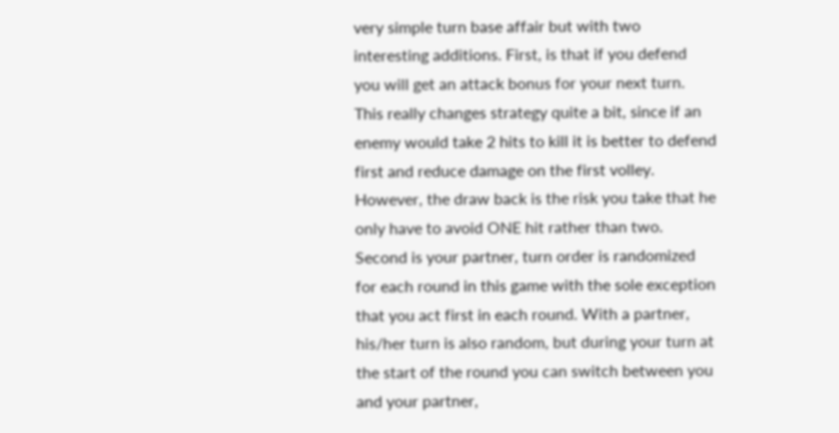very simple turn base affair but with two interesting additions. First, is that if you defend you will get an attack bonus for your next turn. This really changes strategy quite a bit, since if an enemy would take 2 hits to kill it is better to defend first and reduce damage on the first volley. However, the draw back is the risk you take that he only have to avoid ONE hit rather than two. Second is your partner, turn order is randomized for each round in this game with the sole exception that you act first in each round. With a partner, his/her turn is also random, but during your turn at the start of the round you can switch between you and your partner,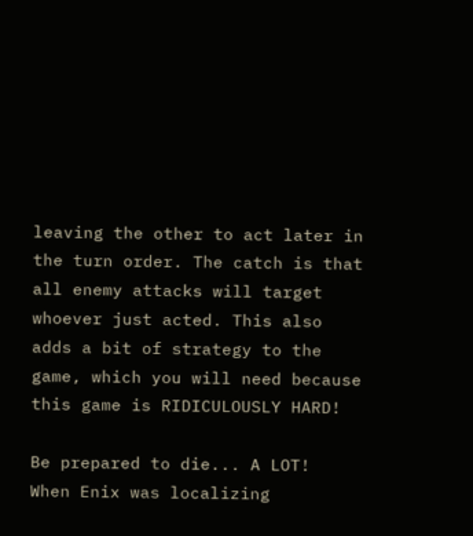leaving the other to act later in the turn order. The catch is that all enemy attacks will target whoever just acted. This also adds a bit of strategy to the game, which you will need because this game is RIDICULOUSLY HARD!

Be prepared to die... A LOT!
When Enix was localizing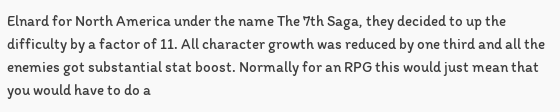Elnard for North America under the name The 7th Saga, they decided to up the difficulty by a factor of 11. All character growth was reduced by one third and all the enemies got substantial stat boost. Normally for an RPG this would just mean that you would have to do a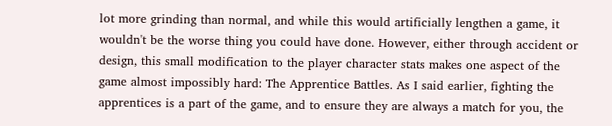lot more grinding than normal, and while this would artificially lengthen a game, it wouldn't be the worse thing you could have done. However, either through accident or design, this small modification to the player character stats makes one aspect of the game almost impossibly hard: The Apprentice Battles. As I said earlier, fighting the apprentices is a part of the game, and to ensure they are always a match for you, the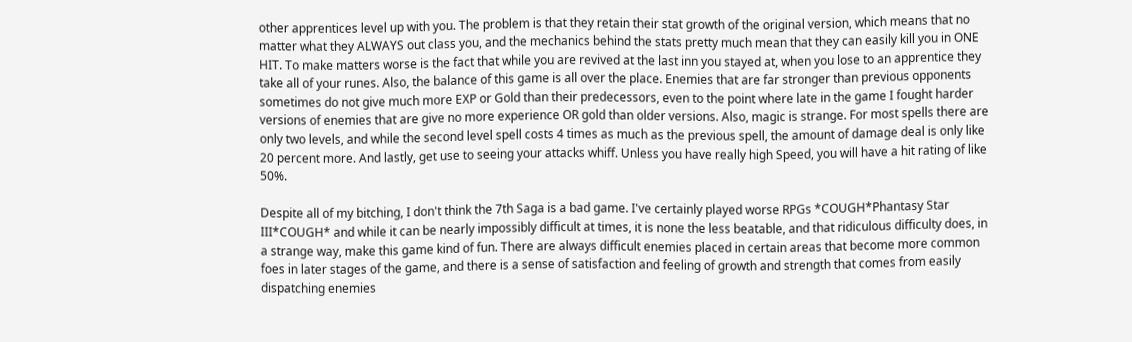other apprentices level up with you. The problem is that they retain their stat growth of the original version, which means that no matter what they ALWAYS out class you, and the mechanics behind the stats pretty much mean that they can easily kill you in ONE HIT. To make matters worse is the fact that while you are revived at the last inn you stayed at, when you lose to an apprentice they take all of your runes. Also, the balance of this game is all over the place. Enemies that are far stronger than previous opponents sometimes do not give much more EXP or Gold than their predecessors, even to the point where late in the game I fought harder versions of enemies that are give no more experience OR gold than older versions. Also, magic is strange. For most spells there are only two levels, and while the second level spell costs 4 times as much as the previous spell, the amount of damage deal is only like 20 percent more. And lastly, get use to seeing your attacks whiff. Unless you have really high Speed, you will have a hit rating of like 50%.

Despite all of my bitching, I don't think the 7th Saga is a bad game. I've certainly played worse RPGs *COUGH*Phantasy Star III*COUGH* and while it can be nearly impossibly difficult at times, it is none the less beatable, and that ridiculous difficulty does, in a strange way, make this game kind of fun. There are always difficult enemies placed in certain areas that become more common foes in later stages of the game, and there is a sense of satisfaction and feeling of growth and strength that comes from easily dispatching enemies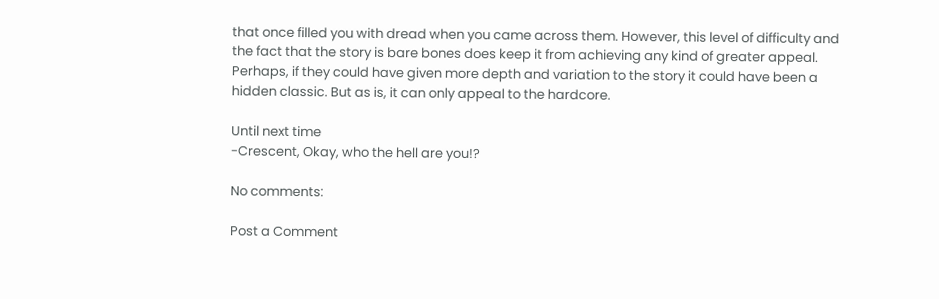that once filled you with dread when you came across them. However, this level of difficulty and the fact that the story is bare bones does keep it from achieving any kind of greater appeal. Perhaps, if they could have given more depth and variation to the story it could have been a hidden classic. But as is, it can only appeal to the hardcore.

Until next time
-Crescent, Okay, who the hell are you!?

No comments:

Post a Comment